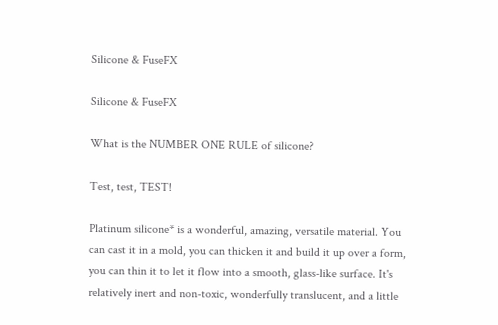Silicone & FuseFX

Silicone & FuseFX

What is the NUMBER ONE RULE of silicone?

Test, test, TEST!

Platinum silicone* is a wonderful, amazing, versatile material. You can cast it in a mold, you can thicken it and build it up over a form, you can thin it to let it flow into a smooth, glass-like surface. It's relatively inert and non-toxic, wonderfully translucent, and a little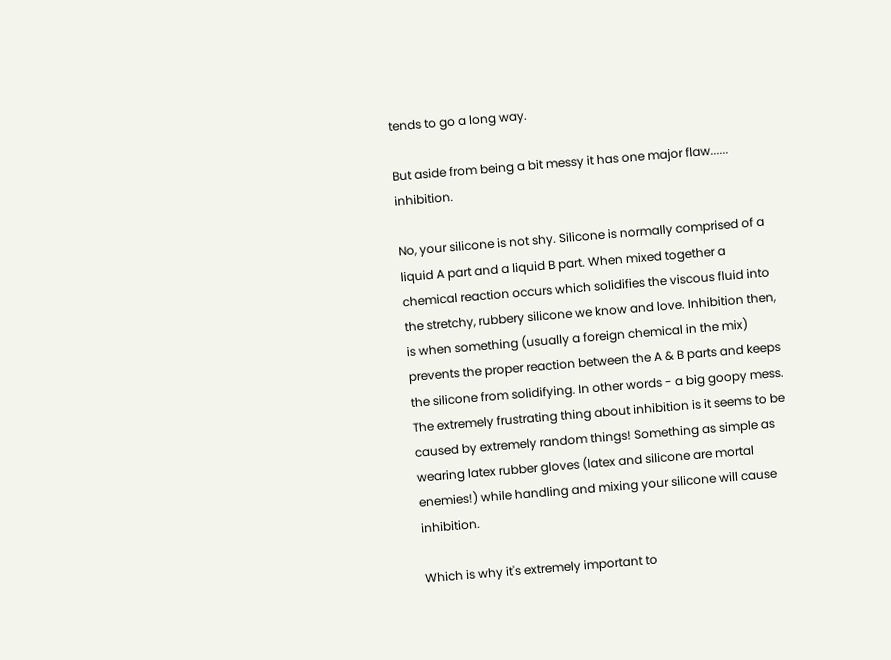tends to go a long way.

But aside from being a bit messy it has one major flaw...... inhibition.

No, your silicone is not shy. Silicone is normally comprised of a liquid A part and a liquid B part. When mixed together a chemical reaction occurs which solidifies the viscous fluid into the stretchy, rubbery silicone we know and love. Inhibition then, is when something (usually a foreign chemical in the mix) prevents the proper reaction between the A & B parts and keeps the silicone from solidifying. In other words - a big goopy mess.
The extremely frustrating thing about inhibition is it seems to be caused by extremely random things! Something as simple as wearing latex rubber gloves (latex and silicone are mortal enemies!) while handling and mixing your silicone will cause inhibition.

Which is why it's extremely important to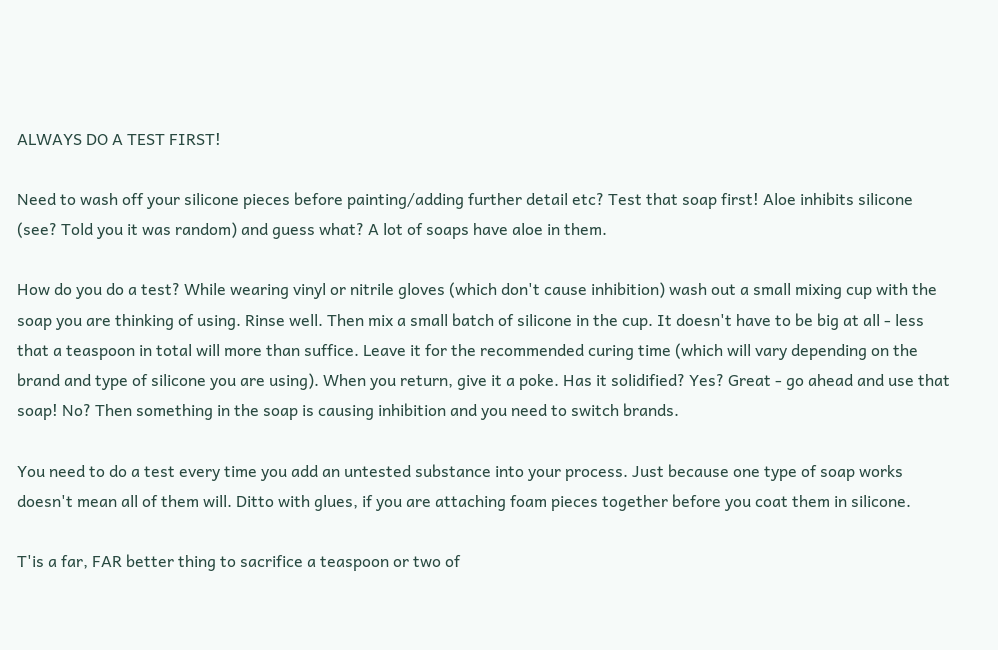ALWAYS DO A TEST FIRST!

Need to wash off your silicone pieces before painting/adding further detail etc? Test that soap first! Aloe inhibits silicone (see? Told you it was random) and guess what? A lot of soaps have aloe in them.

How do you do a test? While wearing vinyl or nitrile gloves (which don't cause inhibition) wash out a small mixing cup with the soap you are thinking of using. Rinse well. Then mix a small batch of silicone in the cup. It doesn't have to be big at all - less that a teaspoon in total will more than suffice. Leave it for the recommended curing time (which will vary depending on the brand and type of silicone you are using). When you return, give it a poke. Has it solidified? Yes? Great - go ahead and use that soap! No? Then something in the soap is causing inhibition and you need to switch brands.

You need to do a test every time you add an untested substance into your process. Just because one type of soap works doesn't mean all of them will. Ditto with glues, if you are attaching foam pieces together before you coat them in silicone.

T'is a far, FAR better thing to sacrifice a teaspoon or two of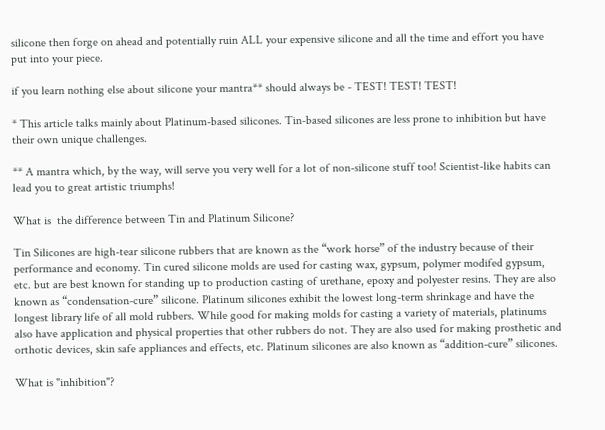silicone then forge on ahead and potentially ruin ALL your expensive silicone and all the time and effort you have put into your piece.

if you learn nothing else about silicone your mantra** should always be - TEST! TEST! TEST!

* This article talks mainly about Platinum-based silicones. Tin-based silicones are less prone to inhibition but have their own unique challenges.

** A mantra which, by the way, will serve you very well for a lot of non-silicone stuff too! Scientist-like habits can lead you to great artistic triumphs!

What is  the difference between Tin and Platinum Silicone?

Tin Silicones are high-tear silicone rubbers that are known as the “work horse” of the industry because of their performance and economy. Tin cured silicone molds are used for casting wax, gypsum, polymer modifed gypsum, etc. but are best known for standing up to production casting of urethane, epoxy and polyester resins. They are also known as “condensation-cure” silicone. Platinum silicones exhibit the lowest long-term shrinkage and have the longest library life of all mold rubbers. While good for making molds for casting a variety of materials, platinums also have application and physical properties that other rubbers do not. They are also used for making prosthetic and orthotic devices, skin safe appliances and effects, etc. Platinum silicones are also known as “addition-cure” silicones.

What is "inhibition"?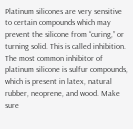Platinum silicones are very sensitive to certain compounds which may prevent the silicone from “curing,” or turning solid. This is called inhibition. The most common inhibitor of platinum silicone is sulfur compounds, which is present in latex, natural rubber, neoprene, and wood. Make sure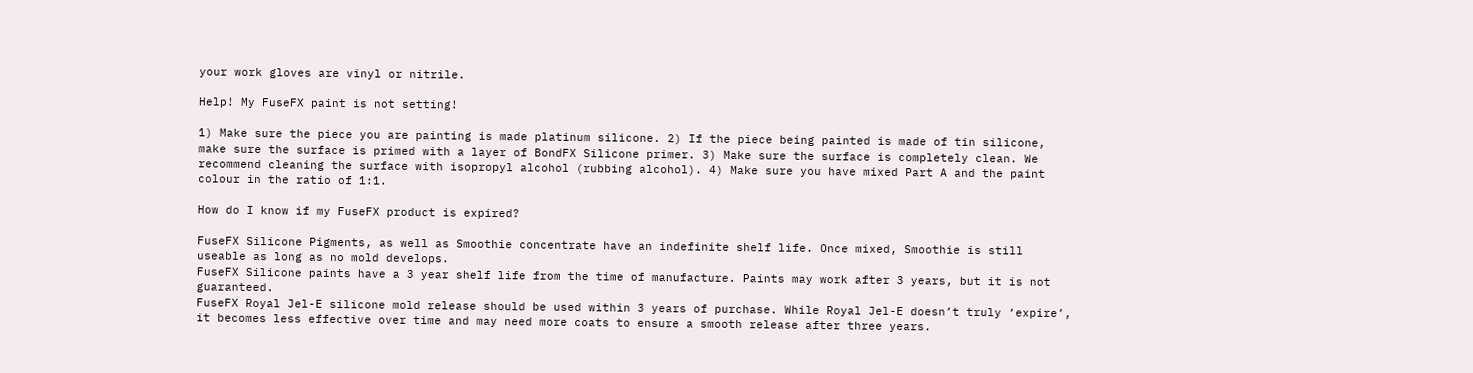your work gloves are vinyl or nitrile.

Help! My FuseFX paint is not setting!

1) Make sure the piece you are painting is made platinum silicone. 2) If the piece being painted is made of tin silicone, make sure the surface is primed with a layer of BondFX Silicone primer. 3) Make sure the surface is completely clean. We recommend cleaning the surface with isopropyl alcohol (rubbing alcohol). 4) Make sure you have mixed Part A and the paint colour in the ratio of 1:1.

How do I know if my FuseFX product is expired?

FuseFX Silicone Pigments, as well as Smoothie concentrate have an indefinite shelf life. Once mixed, Smoothie is still useable as long as no mold develops.
FuseFX Silicone paints have a 3 year shelf life from the time of manufacture. Paints may work after 3 years, but it is not guaranteed.
FuseFX Royal Jel-E silicone mold release should be used within 3 years of purchase. While Royal Jel-E doesn’t truly ‘expire’, it becomes less effective over time and may need more coats to ensure a smooth release after three years.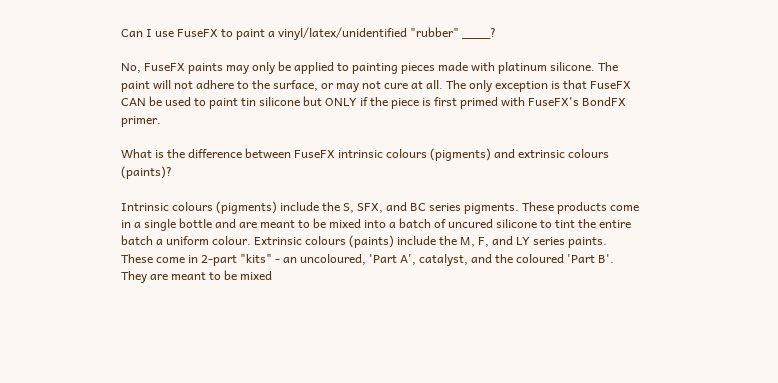Can I use FuseFX to paint a vinyl/latex/unidentified "rubber" ____?

No, FuseFX paints may only be applied to painting pieces made with platinum silicone. The paint will not adhere to the surface, or may not cure at all. The only exception is that FuseFX CAN be used to paint tin silicone but ONLY if the piece is first primed with FuseFX's BondFX primer.

What is the difference between FuseFX intrinsic colours (pigments) and extrinsic colours (paints)?

Intrinsic colours (pigments) include the S, SFX, and BC series pigments. These products come in a single bottle and are meant to be mixed into a batch of uncured silicone to tint the entire batch a uniform colour. Extrinsic colours (paints) include the M, F, and LY series paints. These come in 2-part "kits" - an uncoloured, 'Part A', catalyst, and the coloured 'Part B'. They are meant to be mixed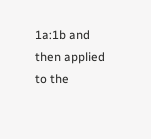1a:1b and then applied to the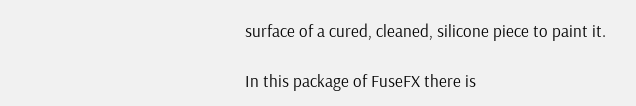surface of a cured, cleaned, silicone piece to paint it.

In this package of FuseFX there is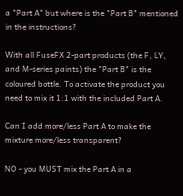a "Part A" but where is the "Part B" mentioned in the instructions?

With all FuseFX 2-part products (the F, LY, and M-series paints) the "Part B" is the coloured bottle. To activate the product you need to mix it 1:1 with the included Part A.

Can I add more/less Part A to make the mixture more/less transparent?

NO - you MUST mix the Part A in a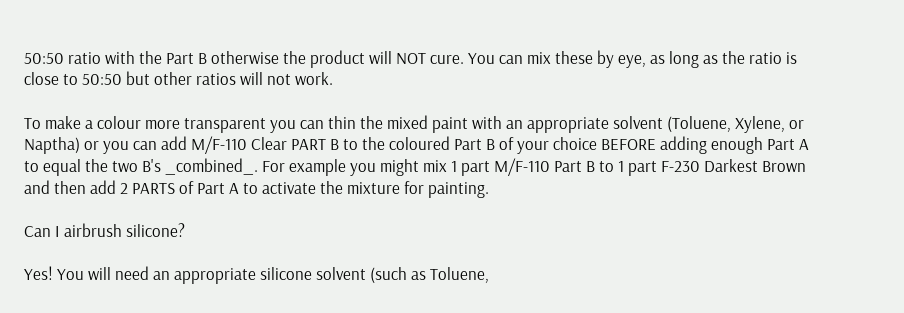50:50 ratio with the Part B otherwise the product will NOT cure. You can mix these by eye, as long as the ratio is close to 50:50 but other ratios will not work.

To make a colour more transparent you can thin the mixed paint with an appropriate solvent (Toluene, Xylene, or Naptha) or you can add M/F-110 Clear PART B to the coloured Part B of your choice BEFORE adding enough Part A to equal the two B's _combined_. For example you might mix 1 part M/F-110 Part B to 1 part F-230 Darkest Brown and then add 2 PARTS of Part A to activate the mixture for painting.

Can I airbrush silicone?

Yes! You will need an appropriate silicone solvent (such as Toluene,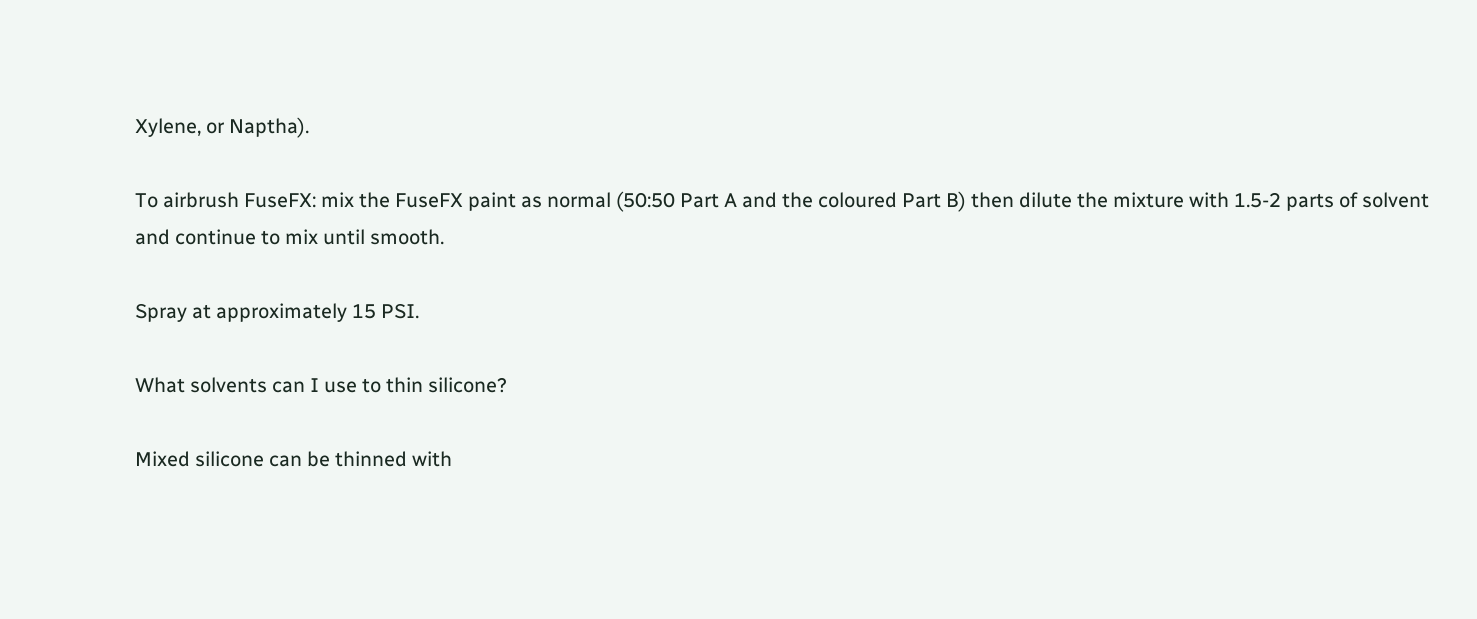Xylene, or Naptha).

To airbrush FuseFX: mix the FuseFX paint as normal (50:50 Part A and the coloured Part B) then dilute the mixture with 1.5-2 parts of solvent and continue to mix until smooth.

Spray at approximately 15 PSI.

What solvents can I use to thin silicone?

Mixed silicone can be thinned with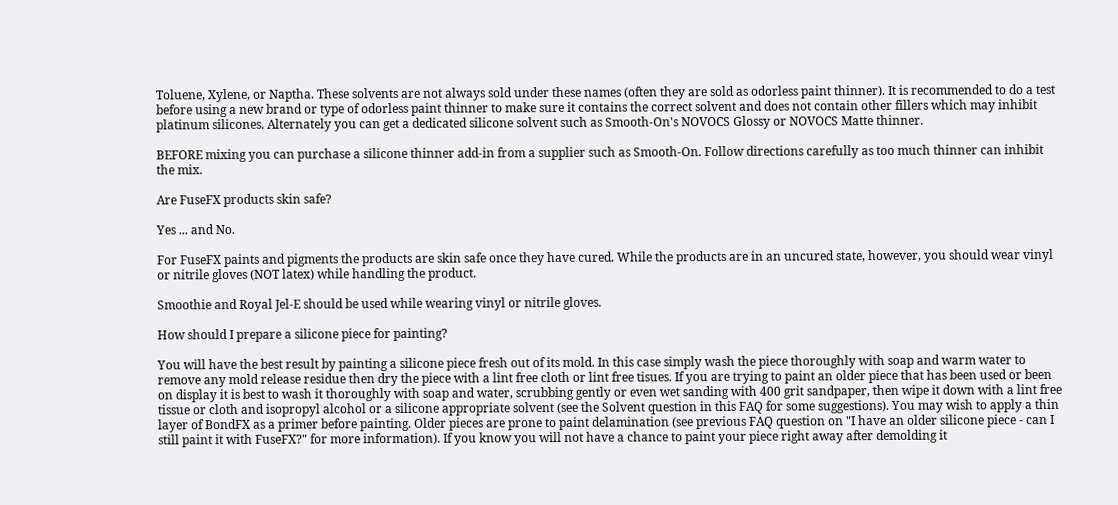Toluene, Xylene, or Naptha. These solvents are not always sold under these names (often they are sold as odorless paint thinner). It is recommended to do a test before using a new brand or type of odorless paint thinner to make sure it contains the correct solvent and does not contain other fillers which may inhibit platinum silicones. Alternately you can get a dedicated silicone solvent such as Smooth-On's NOVOCS Glossy or NOVOCS Matte thinner.

BEFORE mixing you can purchase a silicone thinner add-in from a supplier such as Smooth-On. Follow directions carefully as too much thinner can inhibit the mix.

Are FuseFX products skin safe?

Yes ... and No.

For FuseFX paints and pigments the products are skin safe once they have cured. While the products are in an uncured state, however, you should wear vinyl or nitrile gloves (NOT latex) while handling the product.

Smoothie and Royal Jel-E should be used while wearing vinyl or nitrile gloves.

How should I prepare a silicone piece for painting?

You will have the best result by painting a silicone piece fresh out of its mold. In this case simply wash the piece thoroughly with soap and warm water to remove any mold release residue then dry the piece with a lint free cloth or lint free tisues. If you are trying to paint an older piece that has been used or been on display it is best to wash it thoroughly with soap and water, scrubbing gently or even wet sanding with 400 grit sandpaper, then wipe it down with a lint free tissue or cloth and isopropyl alcohol or a silicone appropriate solvent (see the Solvent question in this FAQ for some suggestions). You may wish to apply a thin layer of BondFX as a primer before painting. Older pieces are prone to paint delamination (see previous FAQ question on "I have an older silicone piece - can I still paint it with FuseFX?" for more information). If you know you will not have a chance to paint your piece right away after demolding it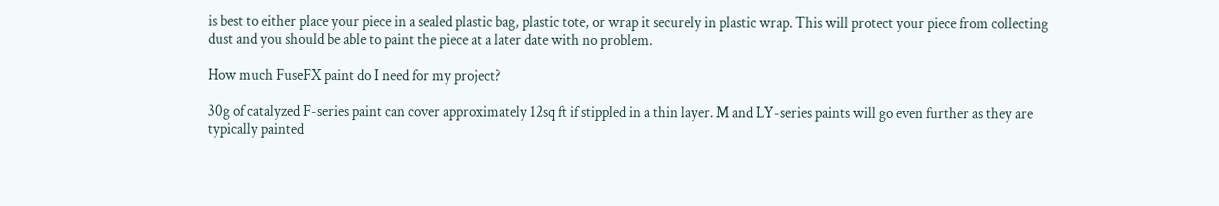is best to either place your piece in a sealed plastic bag, plastic tote, or wrap it securely in plastic wrap. This will protect your piece from collecting dust and you should be able to paint the piece at a later date with no problem.

How much FuseFX paint do I need for my project?

30g of catalyzed F-series paint can cover approximately 12sq ft if stippled in a thin layer. M and LY-series paints will go even further as they are typically painted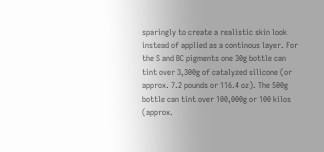sparingly to create a realistic skin look instead of applied as a continous layer. For the S and BC pigments one 30g bottle can tint over 3,300g of catalyzed silicone (or approx. 7.2 pounds or 116.4 oz). The 500g bottle can tint over 100,000g or 100 kilos (approx.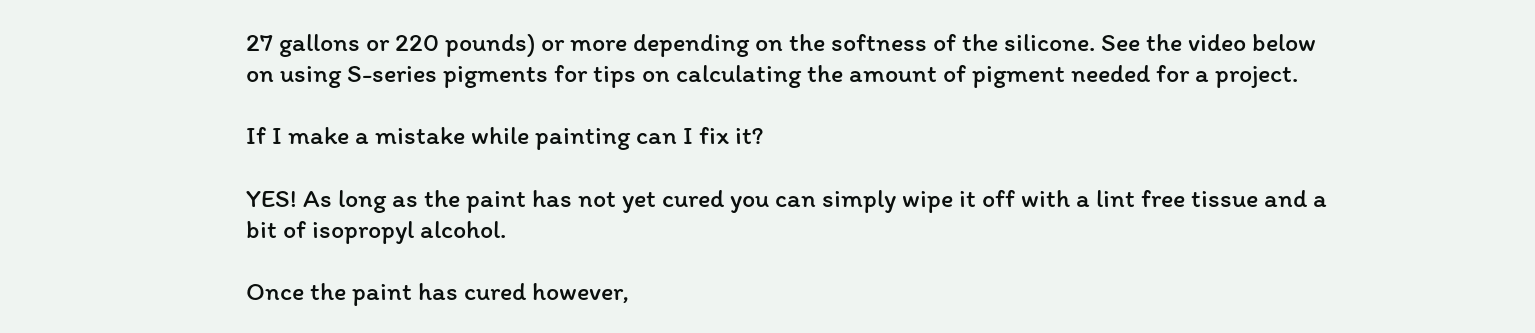27 gallons or 220 pounds) or more depending on the softness of the silicone. See the video below on using S-series pigments for tips on calculating the amount of pigment needed for a project.

If I make a mistake while painting can I fix it?

YES! As long as the paint has not yet cured you can simply wipe it off with a lint free tissue and a bit of isopropyl alcohol.

Once the paint has cured however,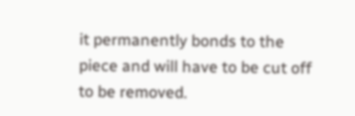it permanently bonds to the piece and will have to be cut off to be removed.